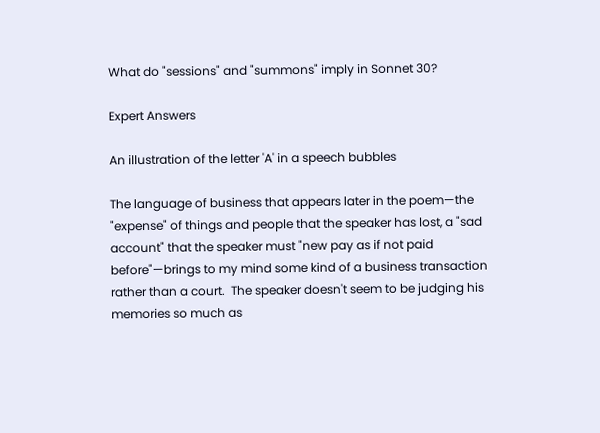What do "sessions" and "summons" imply in Sonnet 30?

Expert Answers

An illustration of the letter 'A' in a speech bubbles

The language of business that appears later in the poem—the "expense" of things and people that the speaker has lost, a "sad account" that the speaker must "new pay as if not paid before"—brings to my mind some kind of a business transaction rather than a court.  The speaker doesn't seem to be judging his memories so much as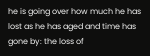he is going over how much he has lost as he has aged and time has gone by: the loss of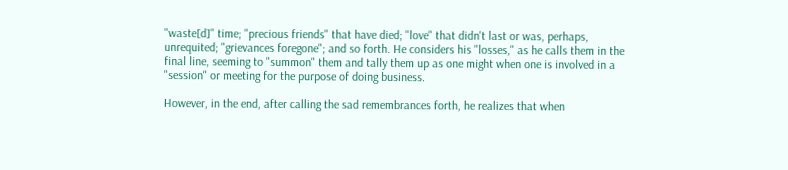"waste[d]" time; "precious friends" that have died; "love" that didn't last or was, perhaps, unrequited; "grievances foregone"; and so forth. He considers his "losses," as he calls them in the final line, seeming to "summon" them and tally them up as one might when one is involved in a "session" or meeting for the purpose of doing business.

However, in the end, after calling the sad remembrances forth, he realizes that when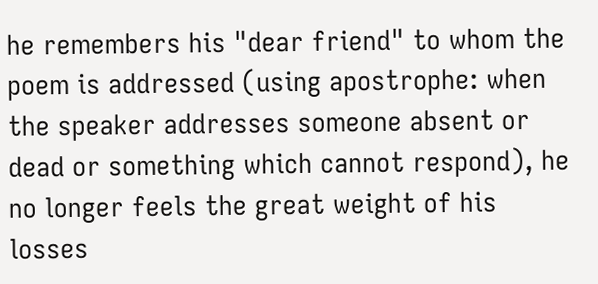he remembers his "dear friend" to whom the poem is addressed (using apostrophe: when the speaker addresses someone absent or dead or something which cannot respond), he no longer feels the great weight of his losses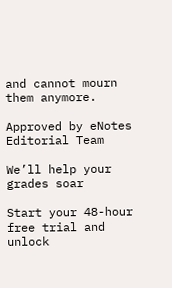and cannot mourn them anymore.

Approved by eNotes Editorial Team

We’ll help your grades soar

Start your 48-hour free trial and unlock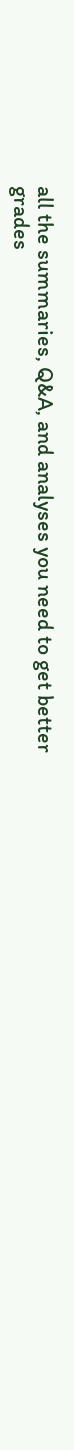all the summaries, Q&A, and analyses you need to get better grades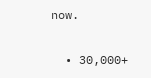now.

  • 30,000+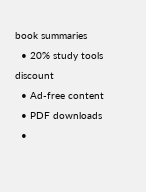book summaries
  • 20% study tools discount
  • Ad-free content
  • PDF downloads
  •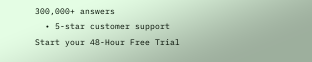300,000+ answers
  • 5-star customer support
Start your 48-Hour Free Trial